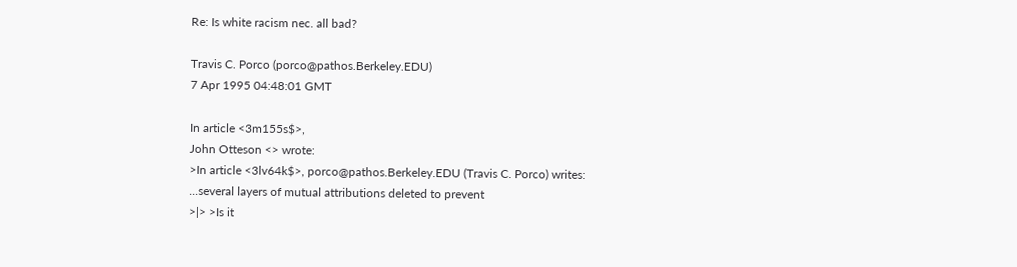Re: Is white racism nec. all bad?

Travis C. Porco (porco@pathos.Berkeley.EDU)
7 Apr 1995 04:48:01 GMT

In article <3m155s$>,
John Otteson <> wrote:
>In article <3lv64k$>, porco@pathos.Berkeley.EDU (Travis C. Porco) writes:
...several layers of mutual attributions deleted to prevent
>|> >Is it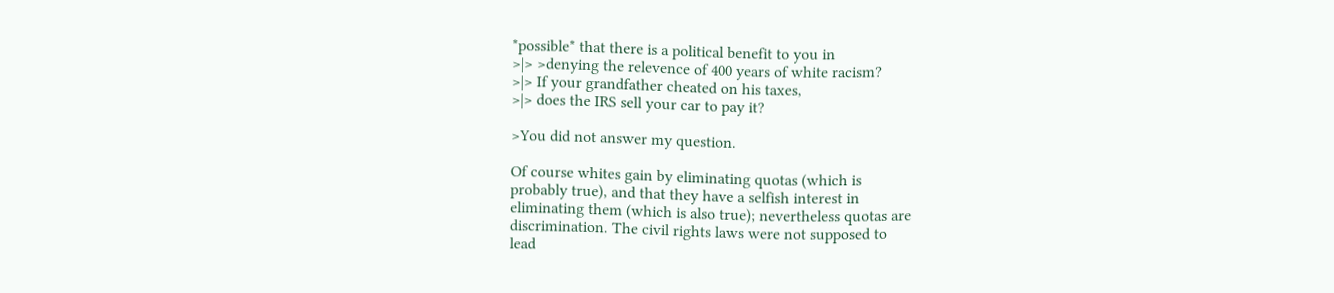*possible* that there is a political benefit to you in
>|> >denying the relevence of 400 years of white racism?
>|> If your grandfather cheated on his taxes,
>|> does the IRS sell your car to pay it?

>You did not answer my question.

Of course whites gain by eliminating quotas (which is
probably true), and that they have a selfish interest in
eliminating them (which is also true); nevertheless quotas are
discrimination. The civil rights laws were not supposed to
lead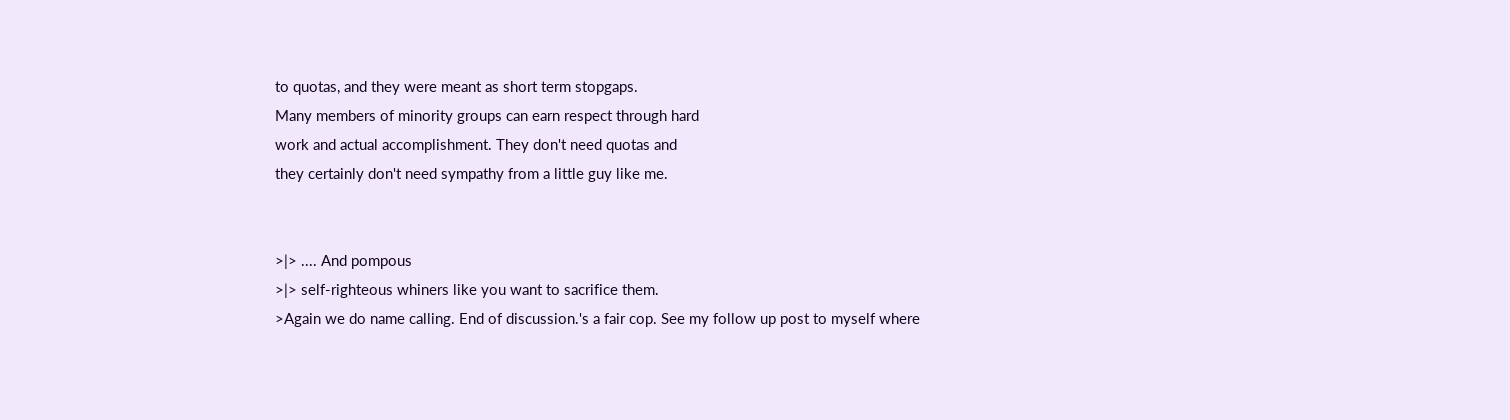to quotas, and they were meant as short term stopgaps.
Many members of minority groups can earn respect through hard
work and actual accomplishment. They don't need quotas and
they certainly don't need sympathy from a little guy like me.


>|> .... And pompous
>|> self-righteous whiners like you want to sacrifice them.
>Again we do name calling. End of discussion.'s a fair cop. See my follow up post to myself where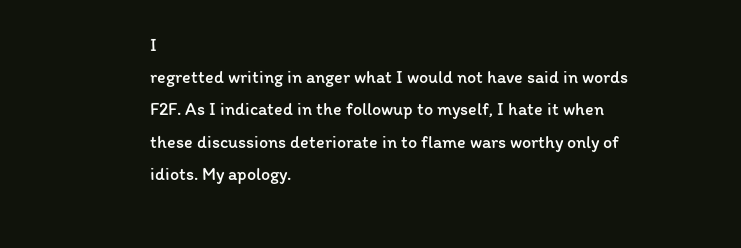I
regretted writing in anger what I would not have said in words
F2F. As I indicated in the followup to myself, I hate it when
these discussions deteriorate in to flame wars worthy only of
idiots. My apology.